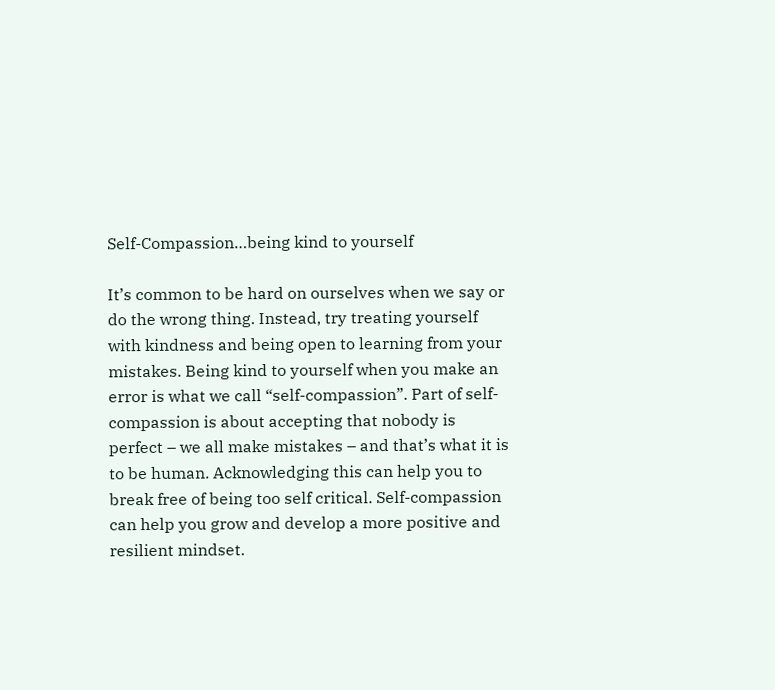Self-Compassion…being kind to yourself

It’s common to be hard on ourselves when we say or do the wrong thing. Instead, try treating yourself with kindness and being open to learning from your mistakes. Being kind to yourself when you make an error is what we call “self-compassion”. Part of self-compassion is about accepting that nobody is perfect – we all make mistakes – and that’s what it is to be human. Acknowledging this can help you to break free of being too self critical. Self-compassion can help you grow and develop a more positive and resilient mindset.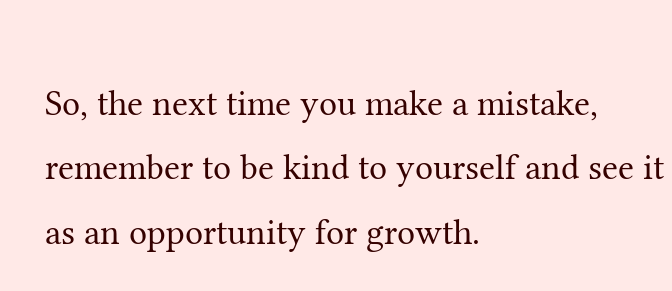So, the next time you make a mistake, remember to be kind to yourself and see it as an opportunity for growth.